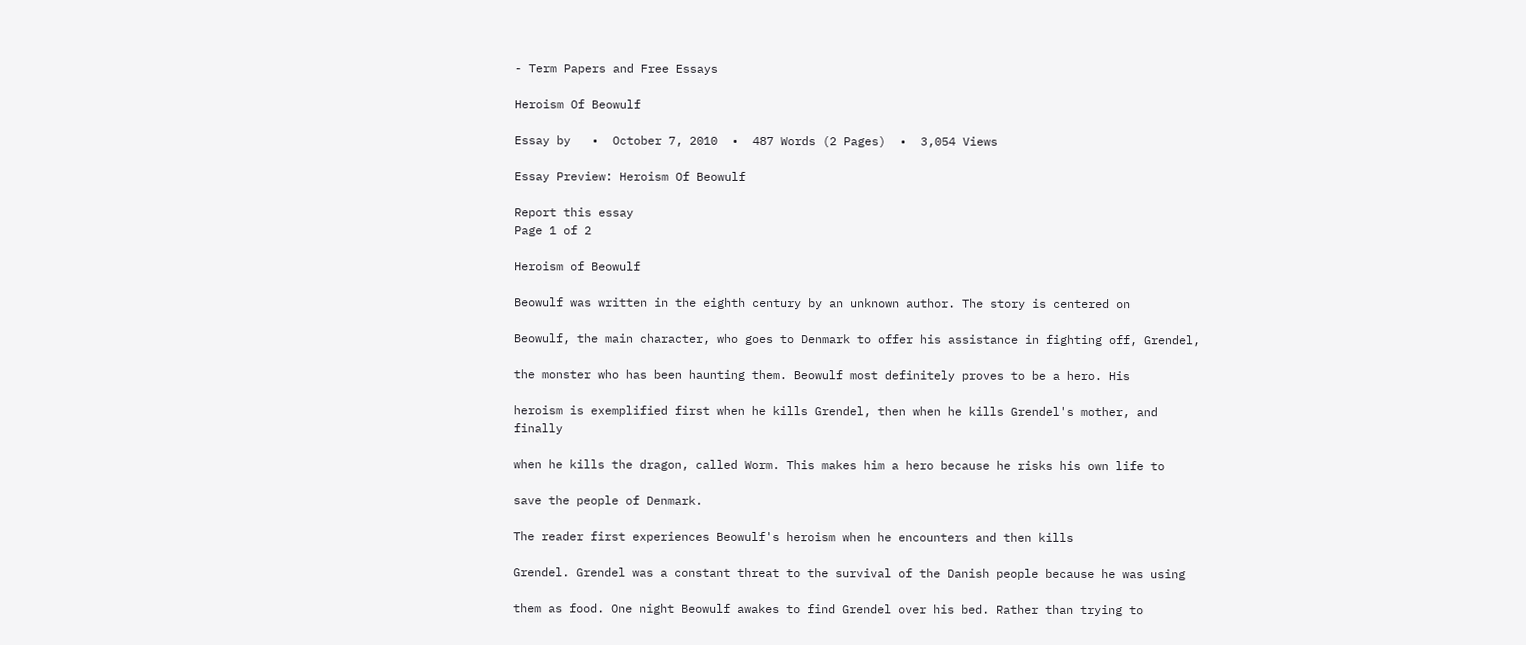- Term Papers and Free Essays

Heroism Of Beowulf

Essay by   •  October 7, 2010  •  487 Words (2 Pages)  •  3,054 Views

Essay Preview: Heroism Of Beowulf

Report this essay
Page 1 of 2

Heroism of Beowulf

Beowulf was written in the eighth century by an unknown author. The story is centered on

Beowulf, the main character, who goes to Denmark to offer his assistance in fighting off, Grendel,

the monster who has been haunting them. Beowulf most definitely proves to be a hero. His

heroism is exemplified first when he kills Grendel, then when he kills Grendel's mother, and finally

when he kills the dragon, called Worm. This makes him a hero because he risks his own life to

save the people of Denmark.

The reader first experiences Beowulf's heroism when he encounters and then kills

Grendel. Grendel was a constant threat to the survival of the Danish people because he was using

them as food. One night Beowulf awakes to find Grendel over his bed. Rather than trying to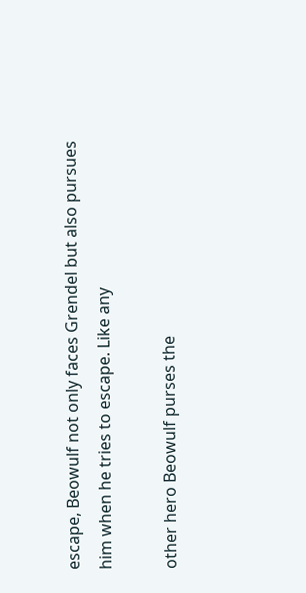escape, Beowulf not only faces Grendel but also pursues him when he tries to escape. Like any

other hero Beowulf purses the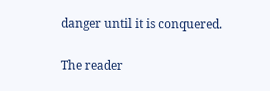danger until it is conquered.

The reader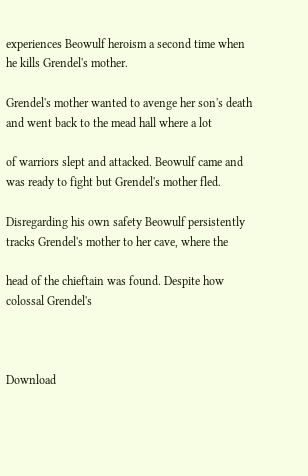experiences Beowulf heroism a second time when he kills Grendel's mother.

Grendel's mother wanted to avenge her son's death and went back to the mead hall where a lot

of warriors slept and attacked. Beowulf came and was ready to fight but Grendel's mother fled.

Disregarding his own safety Beowulf persistently tracks Grendel's mother to her cave, where the

head of the chieftain was found. Despite how colossal Grendel's



Download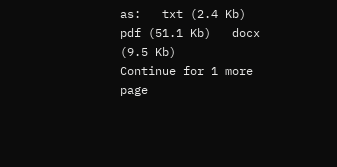as:   txt (2.4 Kb)   pdf (51.1 Kb)   docx (9.5 Kb)
Continue for 1 more page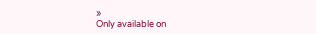»
Only available on